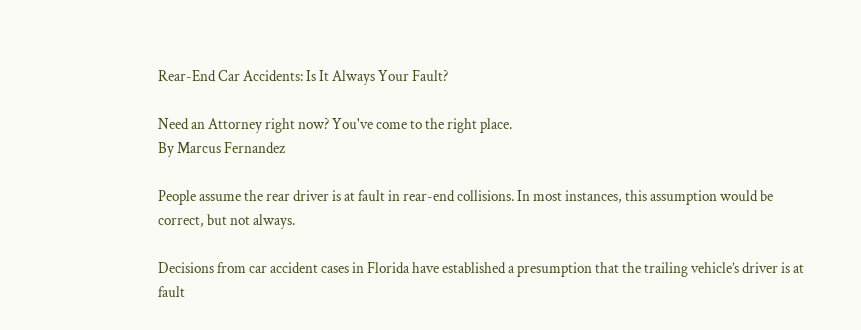Rear-End Car Accidents: Is It Always Your Fault?

Need an Attorney right now? You've come to the right place.
By Marcus Fernandez

People assume the rear driver is at fault in rear-end collisions. In most instances, this assumption would be correct, but not always.

Decisions from car accident cases in Florida have established a presumption that the trailing vehicle’s driver is at fault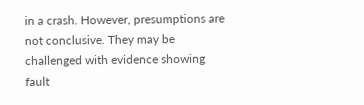in a crash. However, presumptions are not conclusive. They may be challenged with evidence showing fault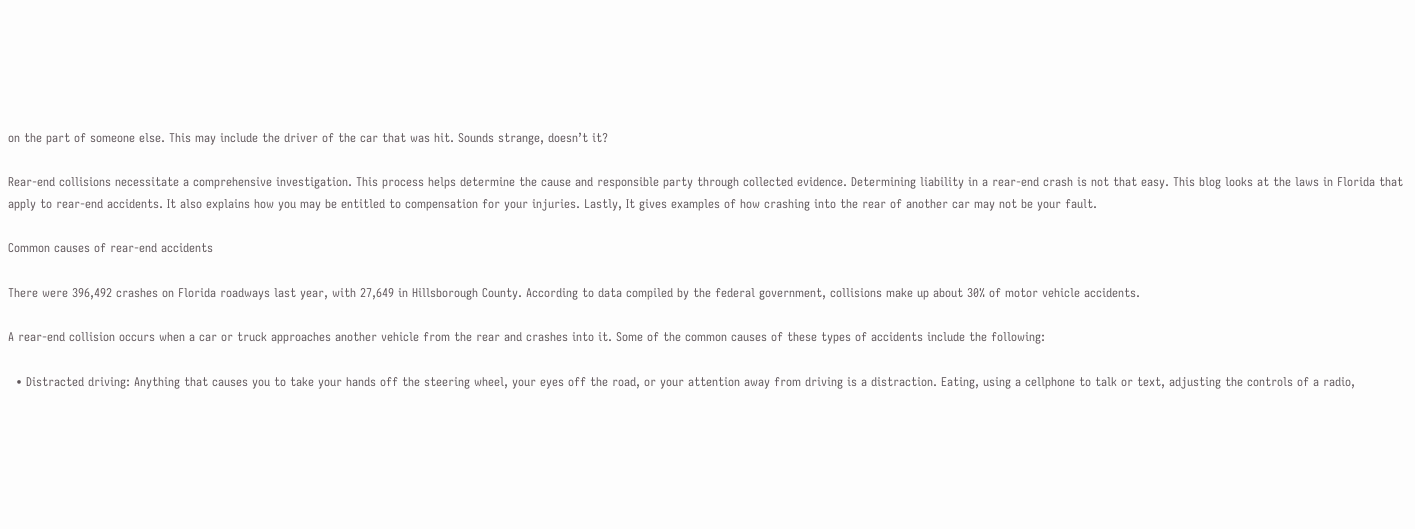on the part of someone else. This may include the driver of the car that was hit. Sounds strange, doesn’t it?

Rear-end collisions necessitate a comprehensive investigation. This process helps determine the cause and responsible party through collected evidence. Determining liability in a rear-end crash is not that easy. This blog looks at the laws in Florida that apply to rear-end accidents. It also explains how you may be entitled to compensation for your injuries. Lastly, It gives examples of how crashing into the rear of another car may not be your fault.

Common causes of rear-end accidents

There were 396,492 crashes on Florida roadways last year, with 27,649 in Hillsborough County. According to data compiled by the federal government, collisions make up about 30% of motor vehicle accidents.

A rear-end collision occurs when a car or truck approaches another vehicle from the rear and crashes into it. Some of the common causes of these types of accidents include the following:

  • Distracted driving: Anything that causes you to take your hands off the steering wheel, your eyes off the road, or your attention away from driving is a distraction. Eating, using a cellphone to talk or text, adjusting the controls of a radio,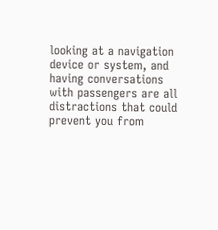looking at a navigation device or system, and having conversations with passengers are all distractions that could prevent you from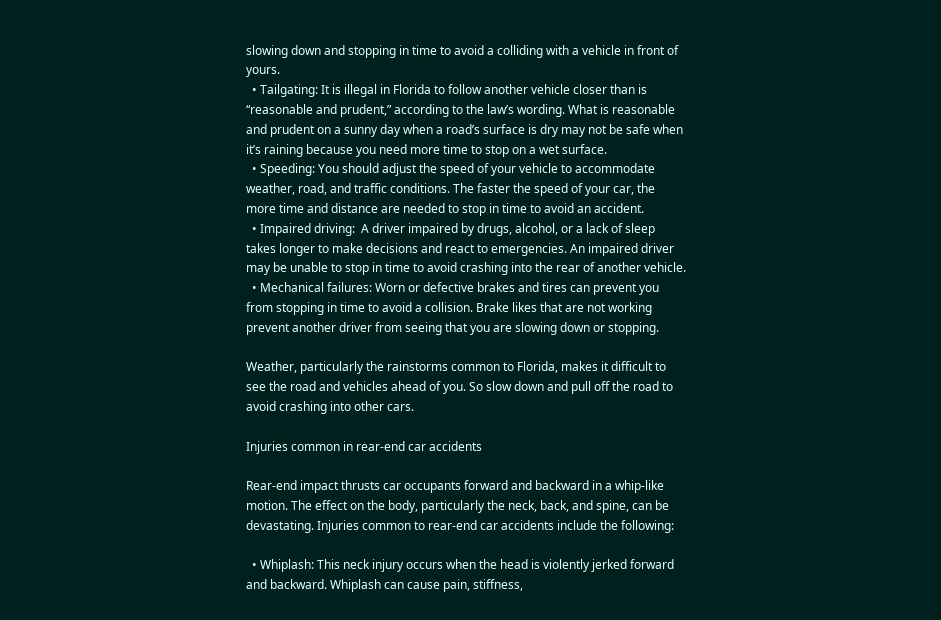slowing down and stopping in time to avoid a colliding with a vehicle in front of yours.
  • Tailgating: It is illegal in Florida to follow another vehicle closer than is “reasonable and prudent,” according to the law’s wording. What is reasonable and prudent on a sunny day when a road’s surface is dry may not be safe when it’s raining because you need more time to stop on a wet surface.
  • Speeding: You should adjust the speed of your vehicle to accommodate weather, road, and traffic conditions. The faster the speed of your car, the more time and distance are needed to stop in time to avoid an accident.
  • Impaired driving:  A driver impaired by drugs, alcohol, or a lack of sleep takes longer to make decisions and react to emergencies. An impaired driver may be unable to stop in time to avoid crashing into the rear of another vehicle.
  • Mechanical failures: Worn or defective brakes and tires can prevent you from stopping in time to avoid a collision. Brake likes that are not working prevent another driver from seeing that you are slowing down or stopping.

Weather, particularly the rainstorms common to Florida, makes it difficult to see the road and vehicles ahead of you. So slow down and pull off the road to avoid crashing into other cars.

Injuries common in rear-end car accidents

Rear-end impact thrusts car occupants forward and backward in a whip-like motion. The effect on the body, particularly the neck, back, and spine, can be devastating. Injuries common to rear-end car accidents include the following:

  • Whiplash: This neck injury occurs when the head is violently jerked forward and backward. Whiplash can cause pain, stiffness,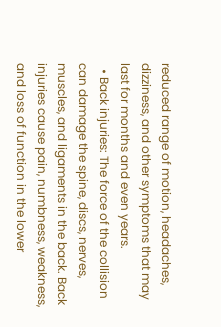reduced range of motion, headaches, dizziness, and other symptoms that may last for months and even years.
  • Back injuries: The force of the collision can damage the spine, discs, nerves, muscles, and ligaments in the back. Back injuries cause pain, numbness, weakness, and loss of function in the lower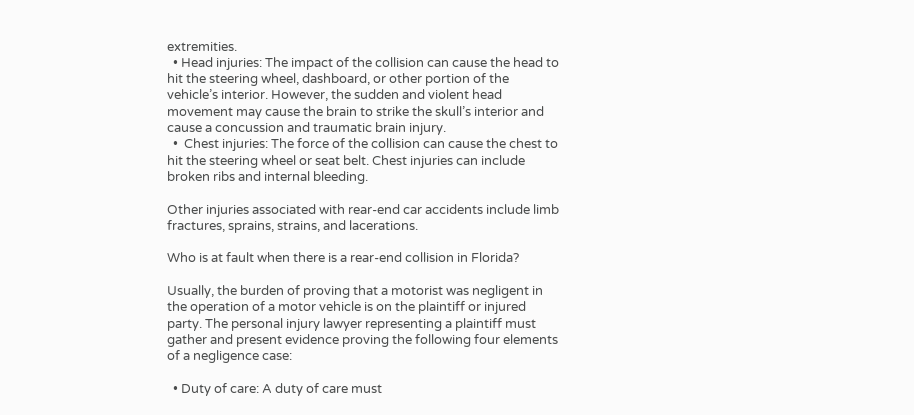extremities.
  • Head injuries: The impact of the collision can cause the head to hit the steering wheel, dashboard, or other portion of the vehicle’s interior. However, the sudden and violent head movement may cause the brain to strike the skull’s interior and cause a concussion and traumatic brain injury.
  •  Chest injuries: The force of the collision can cause the chest to hit the steering wheel or seat belt. Chest injuries can include broken ribs and internal bleeding.

Other injuries associated with rear-end car accidents include limb fractures, sprains, strains, and lacerations.

Who is at fault when there is a rear-end collision in Florida?

Usually, the burden of proving that a motorist was negligent in the operation of a motor vehicle is on the plaintiff or injured party. The personal injury lawyer representing a plaintiff must gather and present evidence proving the following four elements of a negligence case:

  • Duty of care: A duty of care must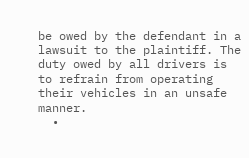be owed by the defendant in a lawsuit to the plaintiff. The duty owed by all drivers is to refrain from operating their vehicles in an unsafe manner.
  •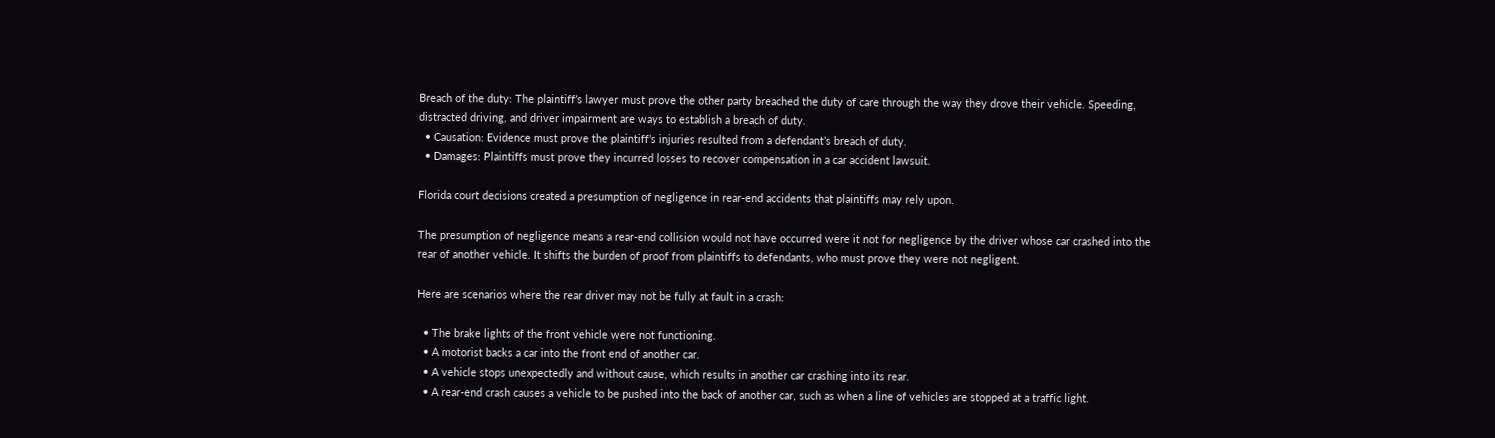Breach of the duty: The plaintiff’s lawyer must prove the other party breached the duty of care through the way they drove their vehicle. Speeding, distracted driving, and driver impairment are ways to establish a breach of duty.
  • Causation: Evidence must prove the plaintiff’s injuries resulted from a defendant’s breach of duty.
  • Damages: Plaintiffs must prove they incurred losses to recover compensation in a car accident lawsuit.

Florida court decisions created a presumption of negligence in rear-end accidents that plaintiffs may rely upon.

The presumption of negligence means a rear-end collision would not have occurred were it not for negligence by the driver whose car crashed into the rear of another vehicle. It shifts the burden of proof from plaintiffs to defendants, who must prove they were not negligent.

Here are scenarios where the rear driver may not be fully at fault in a crash:

  • The brake lights of the front vehicle were not functioning.
  • A motorist backs a car into the front end of another car.
  • A vehicle stops unexpectedly and without cause, which results in another car crashing into its rear.
  • A rear-end crash causes a vehicle to be pushed into the back of another car, such as when a line of vehicles are stopped at a traffic light.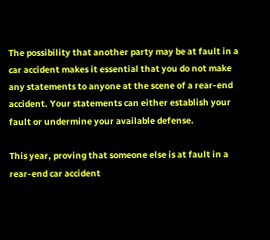The possibility that another party may be at fault in a car accident makes it essential that you do not make any statements to anyone at the scene of a rear-end accident. Your statements can either establish your fault or undermine your available defense.

This year, proving that someone else is at fault in a rear-end car accident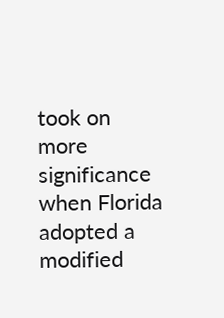took on more significance when Florida adopted a modified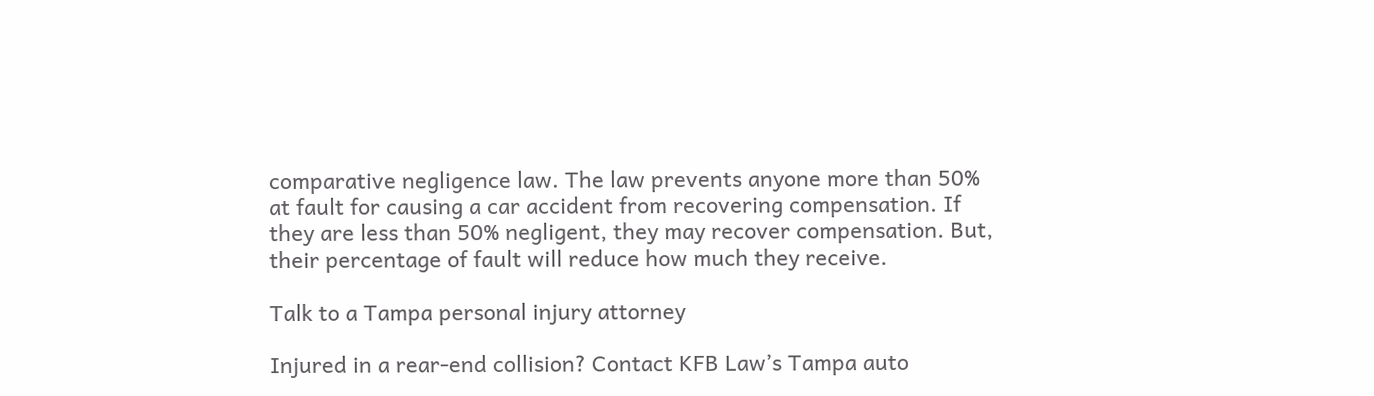comparative negligence law. The law prevents anyone more than 50% at fault for causing a car accident from recovering compensation. If they are less than 50% negligent, they may recover compensation. But, their percentage of fault will reduce how much they receive.

Talk to a Tampa personal injury attorney

Injured in a rear-end collision? Contact KFB Law’s Tampa auto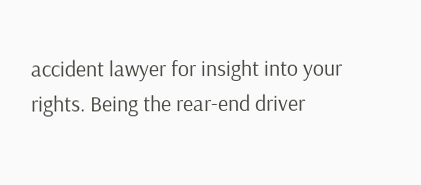accident lawyer for insight into your rights. Being the rear-end driver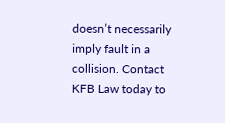doesn’t necessarily imply fault in a collision. Contact KFB Law today to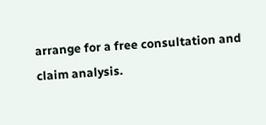arrange for a free consultation and claim analysis.